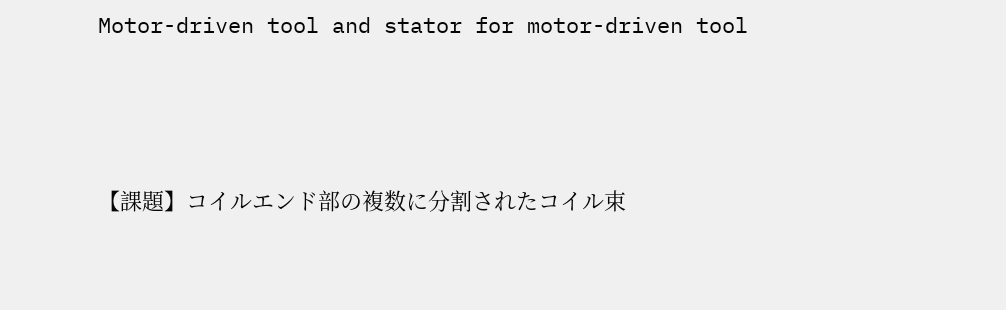Motor-driven tool and stator for motor-driven tool



【課題】コイルエンド部の複数に分割されたコイル束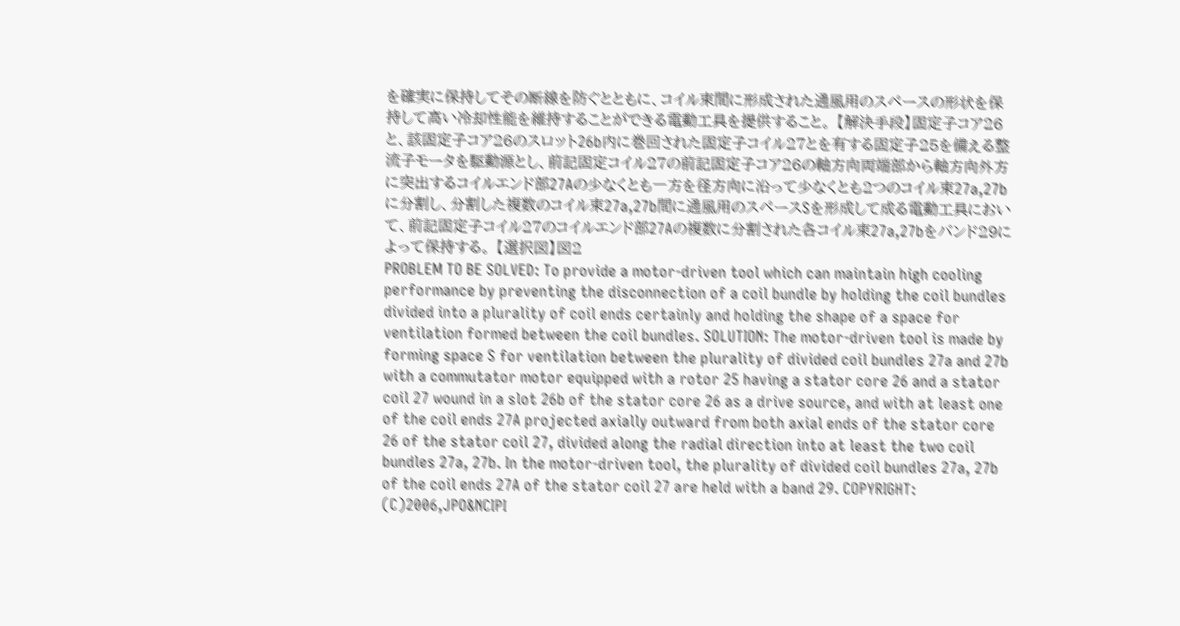を確実に保持してその断線を防ぐとともに、コイル束間に形成された通風用のスペースの形状を保持して高い冷却性能を維持することができる電動工具を提供すること。 【解決手段】固定子コア26と、該固定子コア26のスロット26b内に巻回された固定子コイル27とを有する固定子25を備える整流子モータを駆動源とし、前記固定コイル27の前記固定子コア26の軸方向両端部から軸方向外方に突出するコイルエンド部27Aの少なくとも一方を径方向に沿って少なくとも2つのコイル束27a,27bに分割し、分割した複数のコイル束27a,27b間に通風用のスペースSを形成して成る電動工具において、前記固定子コイル27のコイルエンド部27Aの複数に分割された各コイル束27a,27bをバンド29によって保持する。 【選択図】図2
PROBLEM TO BE SOLVED: To provide a motor-driven tool which can maintain high cooling performance by preventing the disconnection of a coil bundle by holding the coil bundles divided into a plurality of coil ends certainly and holding the shape of a space for ventilation formed between the coil bundles. SOLUTION: The motor-driven tool is made by forming space S for ventilation between the plurality of divided coil bundles 27a and 27b with a commutator motor equipped with a rotor 25 having a stator core 26 and a stator coil 27 wound in a slot 26b of the stator core 26 as a drive source, and with at least one of the coil ends 27A projected axially outward from both axial ends of the stator core 26 of the stator coil 27, divided along the radial direction into at least the two coil bundles 27a, 27b. In the motor-driven tool, the plurality of divided coil bundles 27a, 27b of the coil ends 27A of the stator coil 27 are held with a band 29. COPYRIGHT: (C)2006,JPO&NCIPI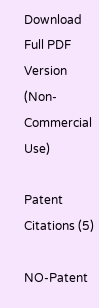Download Full PDF Version (Non-Commercial Use)

Patent Citations (5)

NO-Patent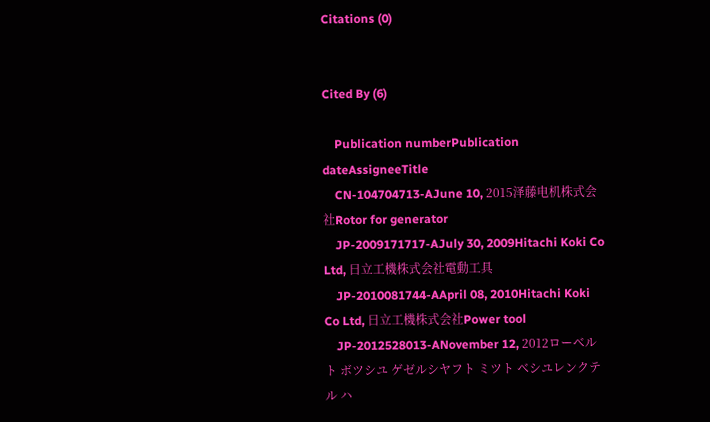Citations (0)


Cited By (6)

    Publication numberPublication dateAssigneeTitle
    CN-104704713-AJune 10, 2015泽藤电机株式会社Rotor for generator
    JP-2009171717-AJuly 30, 2009Hitachi Koki Co Ltd, 日立工機株式会社電動工具
    JP-2010081744-AApril 08, 2010Hitachi Koki Co Ltd, 日立工機株式会社Power tool
    JP-2012528013-ANovember 12, 2012ローベルト ボツシユ ゲゼルシヤフト ミツト ベシユレンクテル ハ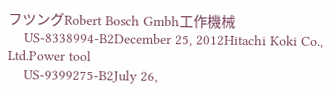フツングRobert Bosch Gmbh工作機械
    US-8338994-B2December 25, 2012Hitachi Koki Co., Ltd.Power tool
    US-9399275-B2July 26,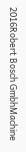2016Robert Bosch GmbhMachine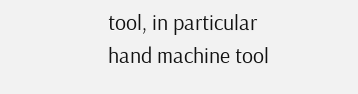tool, in particular hand machine tool